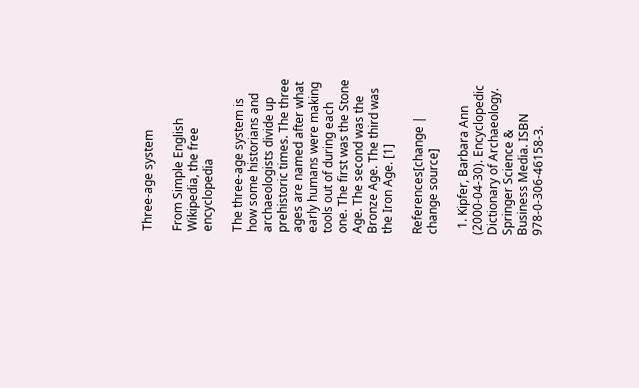Three-age system

From Simple English Wikipedia, the free encyclopedia

The three-age system is how some historians and archaeologists divide up prehistoric times. The three ages are named after what early humans were making tools out of during each one. The first was the Stone Age. The second was the Bronze Age. The third was the Iron Age. [1]

References[change | change source]

  1. Kipfer, Barbara Ann (2000-04-30). Encyclopedic Dictionary of Archaeology. Springer Science & Business Media. ISBN 978-0-306-46158-3.